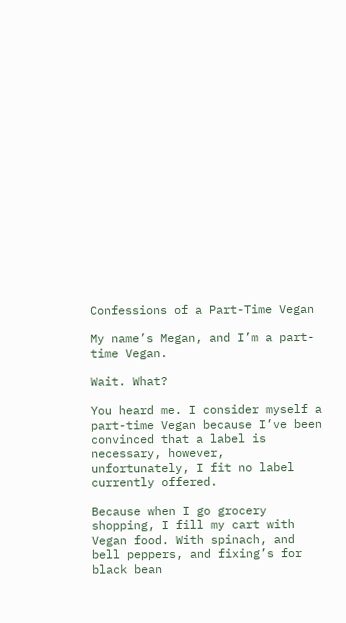Confessions of a Part-Time Vegan

My name’s Megan, and I’m a part-time Vegan.

Wait. What?

You heard me. I consider myself a part-time Vegan because I’ve been convinced that a label is necessary, however, unfortunately, I fit no label currently offered.

Because when I go grocery shopping, I fill my cart with Vegan food. With spinach, and bell peppers, and fixing’s for black bean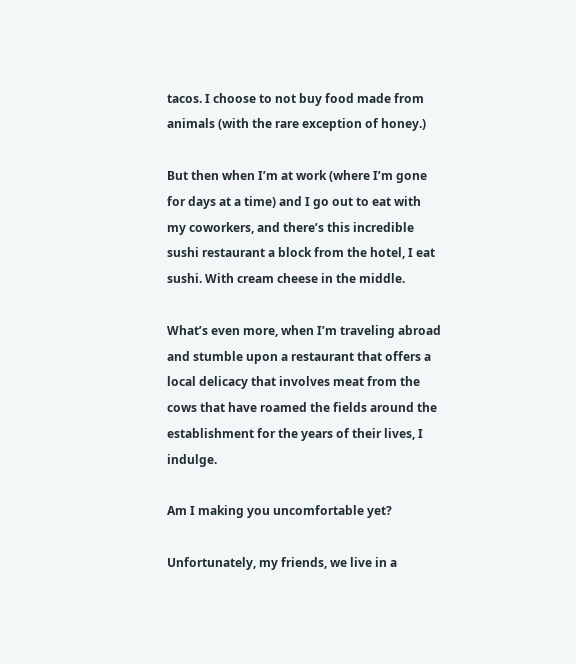tacos. I choose to not buy food made from animals (with the rare exception of honey.)

But then when I’m at work (where I’m gone for days at a time) and I go out to eat with my coworkers, and there’s this incredible sushi restaurant a block from the hotel, I eat sushi. With cream cheese in the middle.

What’s even more, when I’m traveling abroad and stumble upon a restaurant that offers a local delicacy that involves meat from the cows that have roamed the fields around the establishment for the years of their lives, I indulge.

Am I making you uncomfortable yet?

Unfortunately, my friends, we live in a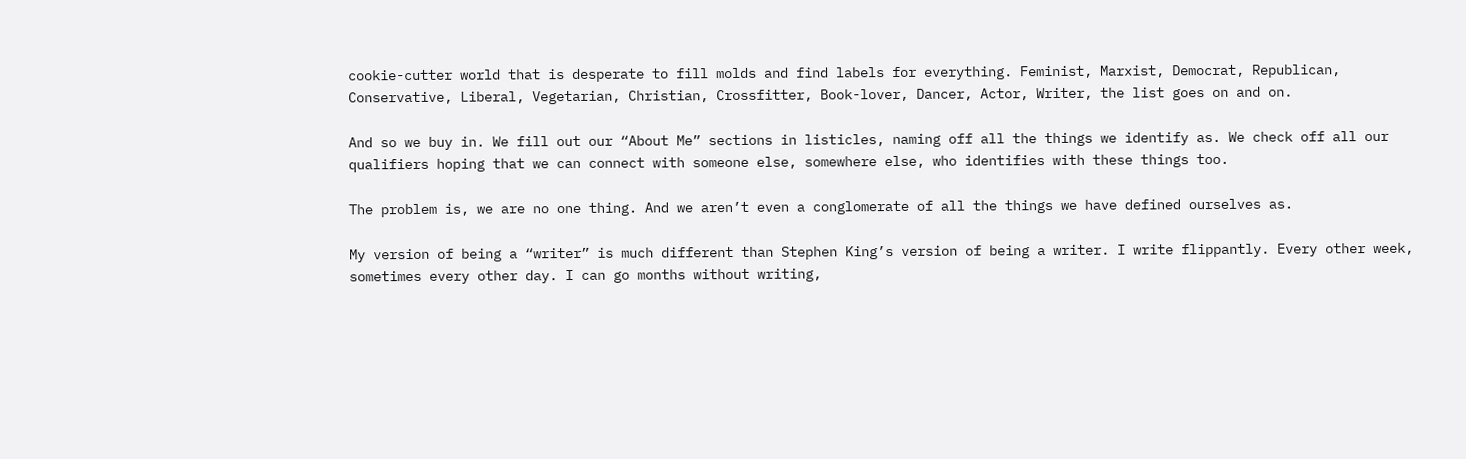cookie-cutter world that is desperate to fill molds and find labels for everything. Feminist, Marxist, Democrat, Republican, Conservative, Liberal, Vegetarian, Christian, Crossfitter, Book-lover, Dancer, Actor, Writer, the list goes on and on.

And so we buy in. We fill out our “About Me” sections in listicles, naming off all the things we identify as. We check off all our qualifiers hoping that we can connect with someone else, somewhere else, who identifies with these things too.

The problem is, we are no one thing. And we aren’t even a conglomerate of all the things we have defined ourselves as.

My version of being a “writer” is much different than Stephen King’s version of being a writer. I write flippantly. Every other week, sometimes every other day. I can go months without writing,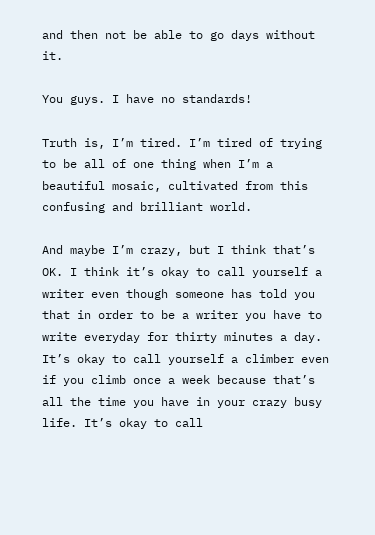and then not be able to go days without it.

You guys. I have no standards!

Truth is, I’m tired. I’m tired of trying to be all of one thing when I’m a beautiful mosaic, cultivated from this confusing and brilliant world.

And maybe I’m crazy, but I think that’s OK. I think it’s okay to call yourself a writer even though someone has told you that in order to be a writer you have to write everyday for thirty minutes a day. It’s okay to call yourself a climber even if you climb once a week because that’s all the time you have in your crazy busy life. It’s okay to call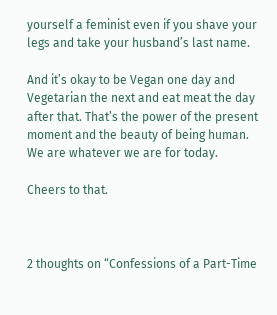yourself a feminist even if you shave your legs and take your husband’s last name.

And it’s okay to be Vegan one day and Vegetarian the next and eat meat the day after that. That’s the power of the present moment and the beauty of being human. We are whatever we are for today.

Cheers to that.



2 thoughts on “Confessions of a Part-Time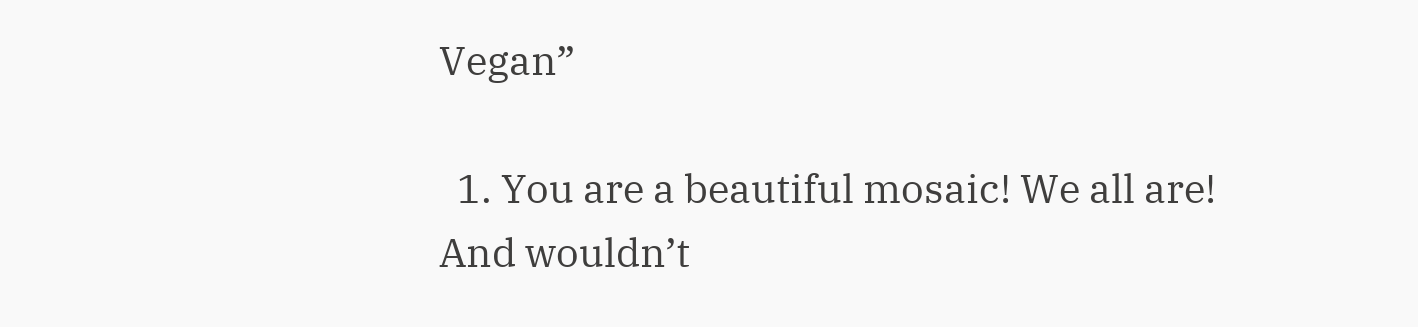Vegan”

  1. You are a beautiful mosaic! We all are! And wouldn’t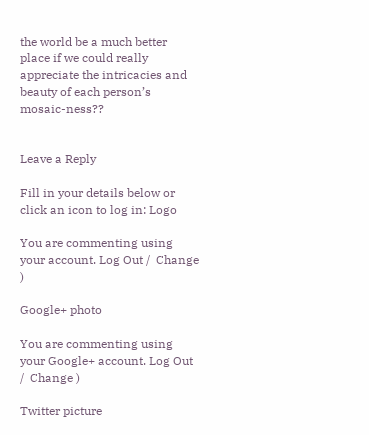the world be a much better place if we could really appreciate the intricacies and beauty of each person’s mosaic-ness??


Leave a Reply

Fill in your details below or click an icon to log in: Logo

You are commenting using your account. Log Out /  Change )

Google+ photo

You are commenting using your Google+ account. Log Out /  Change )

Twitter picture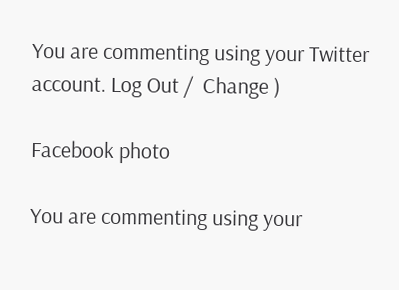You are commenting using your Twitter account. Log Out /  Change )

Facebook photo

You are commenting using your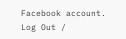Facebook account. Log Out /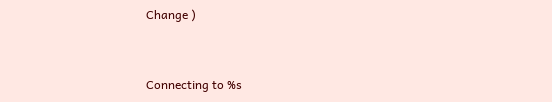Change )


Connecting to %s